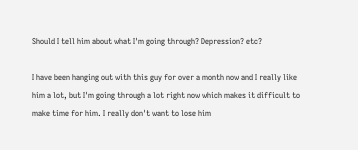Should I tell him about what I'm going through? Depression? etc?

I have been hanging out with this guy for over a month now and I really like him a lot, but I'm going through a lot right now which makes it difficult to make time for him. I really don't want to lose him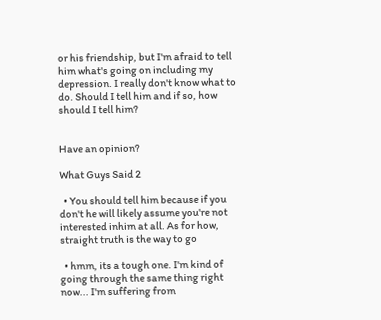or his friendship, but I'm afraid to tell him what's going on including my depression. I really don't know what to do. Should I tell him and if so, how should I tell him?


Have an opinion?

What Guys Said 2

  • You should tell him because if you don't he will likely assume you're not interested inhim at all. As for how, straight truth is the way to go

  • hmm, its a tough one. I'm kind of going through the same thing right now... I'm suffering from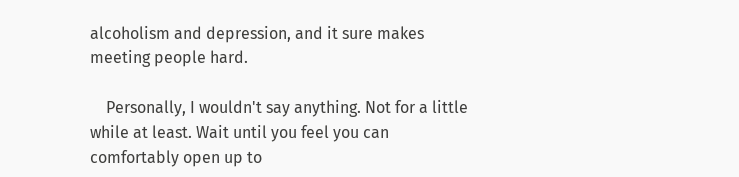alcoholism and depression, and it sure makes meeting people hard.

    Personally, I wouldn't say anything. Not for a little while at least. Wait until you feel you can comfortably open up to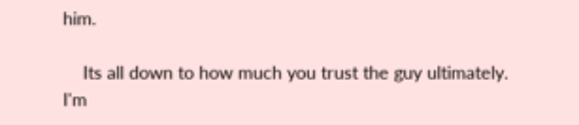him.

    Its all down to how much you trust the guy ultimately. I'm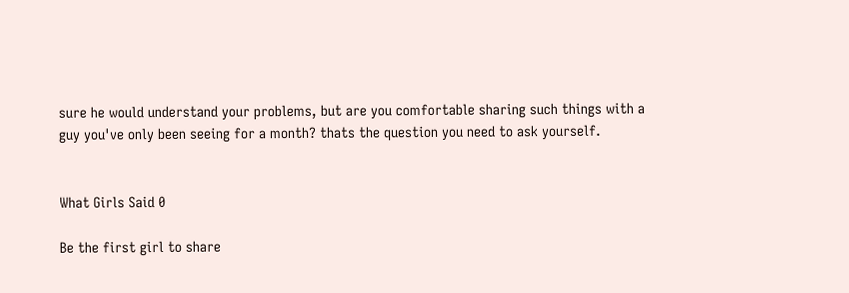sure he would understand your problems, but are you comfortable sharing such things with a guy you've only been seeing for a month? thats the question you need to ask yourself.


What Girls Said 0

Be the first girl to share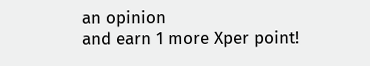an opinion
and earn 1 more Xper point!